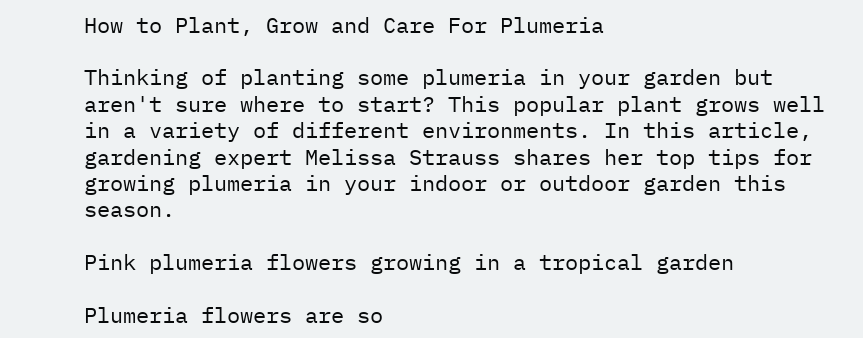How to Plant, Grow and Care For Plumeria

Thinking of planting some plumeria in your garden but aren't sure where to start? This popular plant grows well in a variety of different environments. In this article, gardening expert Melissa Strauss shares her top tips for growing plumeria in your indoor or outdoor garden this season.

Pink plumeria flowers growing in a tropical garden

Plumeria flowers are so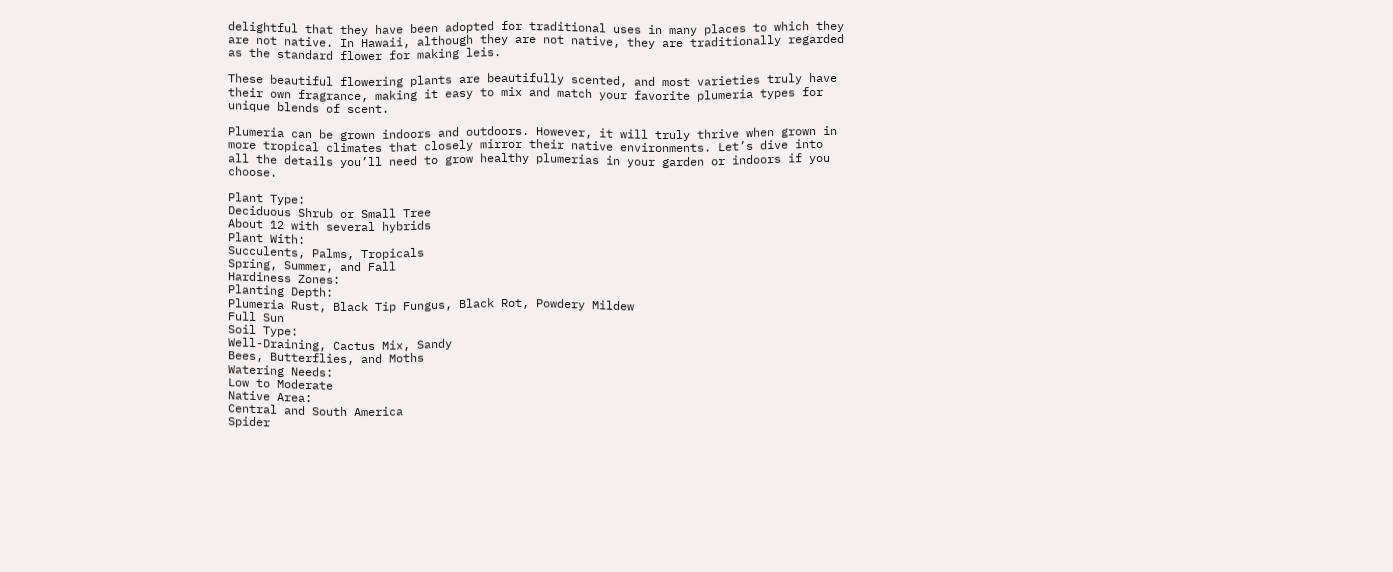delightful that they have been adopted for traditional uses in many places to which they are not native. In Hawaii, although they are not native, they are traditionally regarded as the standard flower for making leis.

These beautiful flowering plants are beautifully scented, and most varieties truly have their own fragrance, making it easy to mix and match your favorite plumeria types for unique blends of scent.

Plumeria can be grown indoors and outdoors. However, it will truly thrive when grown in more tropical climates that closely mirror their native environments. Let’s dive into all the details you’ll need to grow healthy plumerias in your garden or indoors if you choose.

Plant Type:
Deciduous Shrub or Small Tree
About 12 with several hybrids
Plant With:
Succulents, Palms, Tropicals
Spring, Summer, and Fall
Hardiness Zones:
Planting Depth:
Plumeria Rust, Black Tip Fungus, Black Rot, Powdery Mildew
Full Sun
Soil Type:
Well-Draining, Cactus Mix, Sandy
Bees, Butterflies, and Moths
Watering Needs:
Low to Moderate
Native Area:
Central and South America
Spider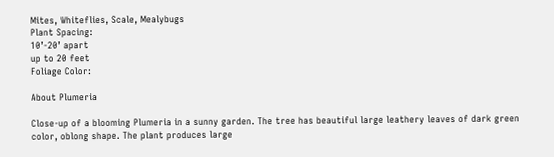Mites, Whiteflies, Scale, Mealybugs
Plant Spacing:
10’-20’ apart
up to 20 feet
Foliage Color:

About Plumeria

Close-up of a blooming Plumeria in a sunny garden. The tree has beautiful large leathery leaves of dark green color, oblong shape. The plant produces large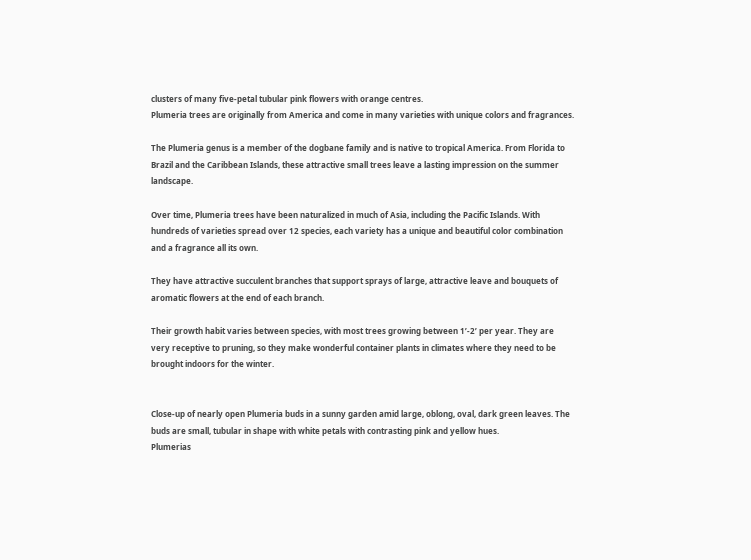clusters of many five-petal tubular pink flowers with orange centres.
Plumeria trees are originally from America and come in many varieties with unique colors and fragrances.

The Plumeria genus is a member of the dogbane family and is native to tropical America. From Florida to Brazil and the Caribbean Islands, these attractive small trees leave a lasting impression on the summer landscape.

Over time, Plumeria trees have been naturalized in much of Asia, including the Pacific Islands. With hundreds of varieties spread over 12 species, each variety has a unique and beautiful color combination and a fragrance all its own.

They have attractive succulent branches that support sprays of large, attractive leave and bouquets of aromatic flowers at the end of each branch.

Their growth habit varies between species, with most trees growing between 1’-2’ per year. They are very receptive to pruning, so they make wonderful container plants in climates where they need to be brought indoors for the winter.


Close-up of nearly open Plumeria buds in a sunny garden amid large, oblong, oval, dark green leaves. The buds are small, tubular in shape with white petals with contrasting pink and yellow hues.
Plumerias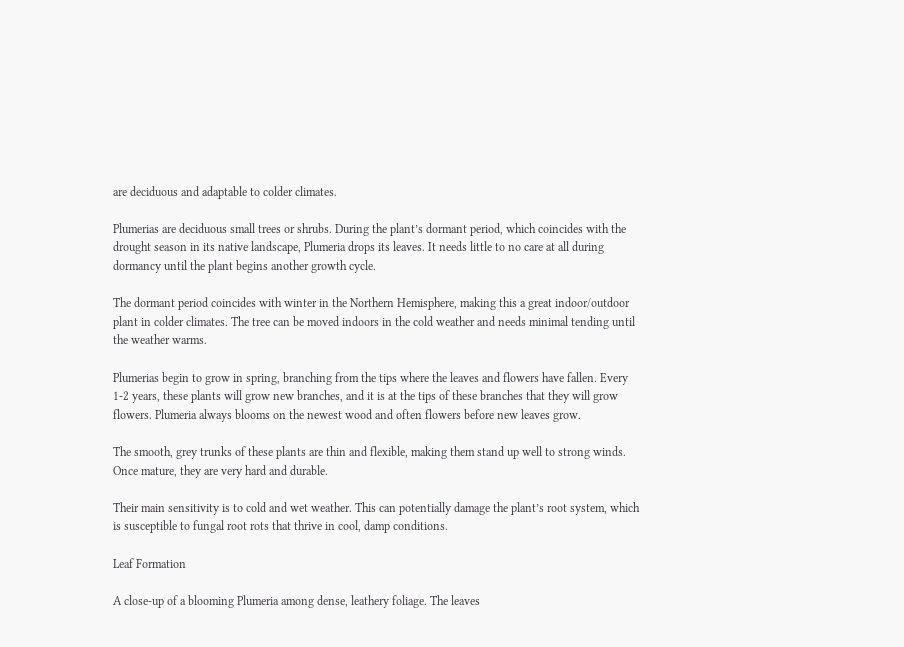are deciduous and adaptable to colder climates.

Plumerias are deciduous small trees or shrubs. During the plant’s dormant period, which coincides with the drought season in its native landscape, Plumeria drops its leaves. It needs little to no care at all during dormancy until the plant begins another growth cycle.

The dormant period coincides with winter in the Northern Hemisphere, making this a great indoor/outdoor plant in colder climates. The tree can be moved indoors in the cold weather and needs minimal tending until the weather warms.

Plumerias begin to grow in spring, branching from the tips where the leaves and flowers have fallen. Every 1-2 years, these plants will grow new branches, and it is at the tips of these branches that they will grow flowers. Plumeria always blooms on the newest wood and often flowers before new leaves grow.

The smooth, grey trunks of these plants are thin and flexible, making them stand up well to strong winds. Once mature, they are very hard and durable.

Their main sensitivity is to cold and wet weather. This can potentially damage the plant’s root system, which is susceptible to fungal root rots that thrive in cool, damp conditions.

Leaf Formation

A close-up of a blooming Plumeria among dense, leathery foliage. The leaves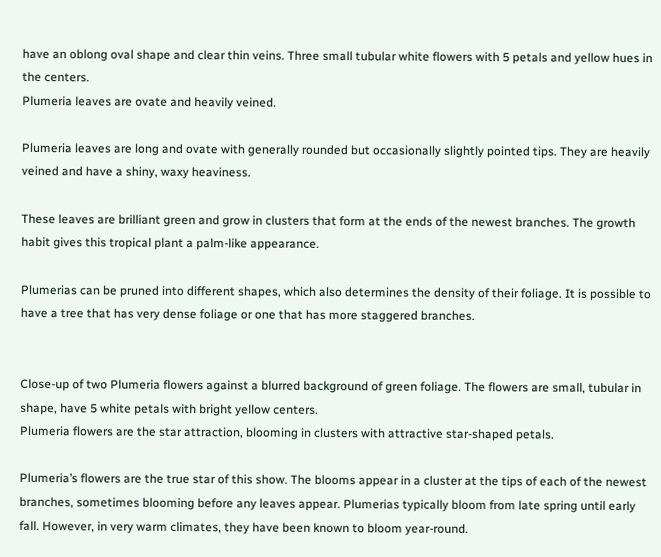have an oblong oval shape and clear thin veins. Three small tubular white flowers with 5 petals and yellow hues in the centers.
Plumeria leaves are ovate and heavily veined.

Plumeria leaves are long and ovate with generally rounded but occasionally slightly pointed tips. They are heavily veined and have a shiny, waxy heaviness.

These leaves are brilliant green and grow in clusters that form at the ends of the newest branches. The growth habit gives this tropical plant a palm-like appearance.

Plumerias can be pruned into different shapes, which also determines the density of their foliage. It is possible to have a tree that has very dense foliage or one that has more staggered branches.


Close-up of two Plumeria flowers against a blurred background of green foliage. The flowers are small, tubular in shape, have 5 white petals with bright yellow centers.
Plumeria flowers are the star attraction, blooming in clusters with attractive star-shaped petals.

Plumeria’s flowers are the true star of this show. The blooms appear in a cluster at the tips of each of the newest branches, sometimes blooming before any leaves appear. Plumerias typically bloom from late spring until early fall. However, in very warm climates, they have been known to bloom year-round.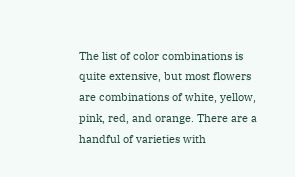The list of color combinations is quite extensive, but most flowers are combinations of white, yellow, pink, red, and orange. There are a handful of varieties with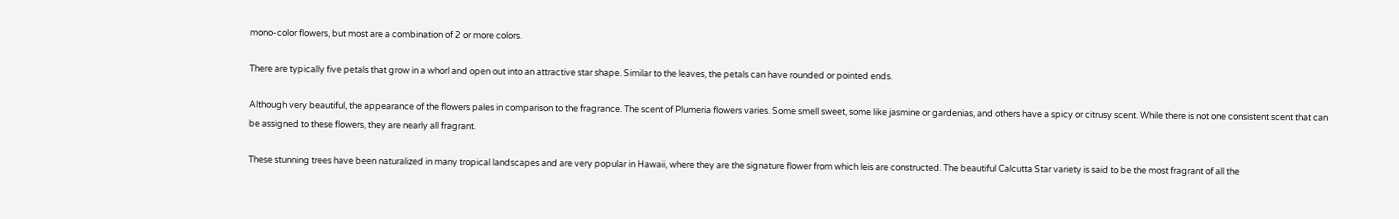mono-color flowers, but most are a combination of 2 or more colors.

There are typically five petals that grow in a whorl and open out into an attractive star shape. Similar to the leaves, the petals can have rounded or pointed ends.

Although very beautiful, the appearance of the flowers pales in comparison to the fragrance. The scent of Plumeria flowers varies. Some smell sweet, some like jasmine or gardenias, and others have a spicy or citrusy scent. While there is not one consistent scent that can be assigned to these flowers, they are nearly all fragrant.

These stunning trees have been naturalized in many tropical landscapes and are very popular in Hawaii, where they are the signature flower from which leis are constructed. The beautiful Calcutta Star variety is said to be the most fragrant of all the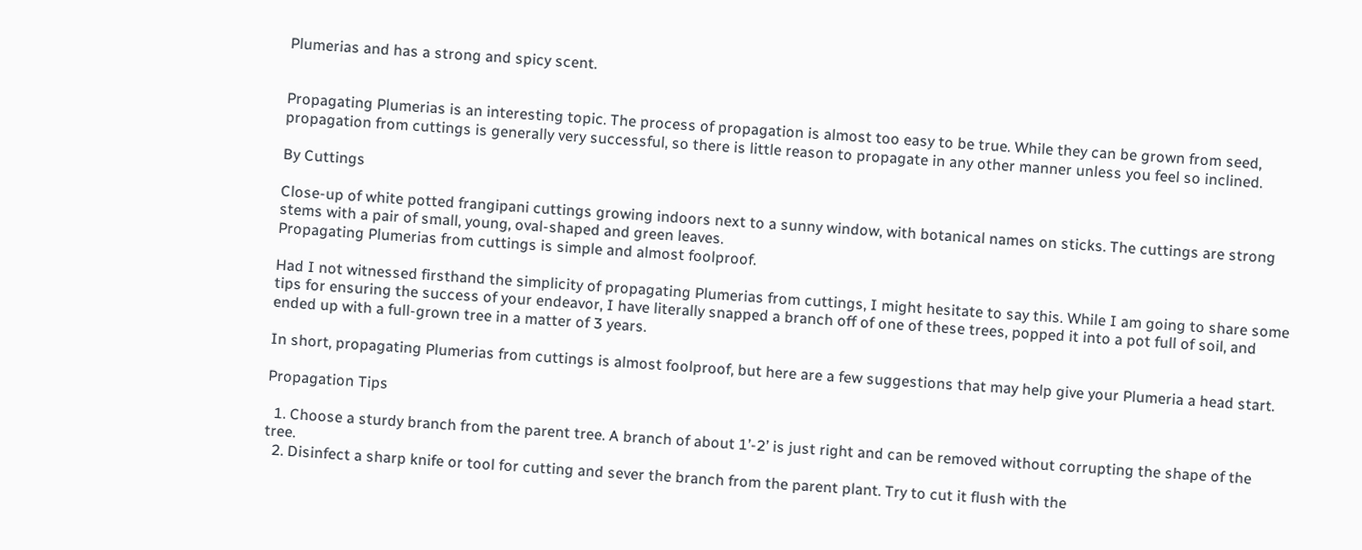Plumerias and has a strong and spicy scent.


Propagating Plumerias is an interesting topic. The process of propagation is almost too easy to be true. While they can be grown from seed, propagation from cuttings is generally very successful, so there is little reason to propagate in any other manner unless you feel so inclined.

By Cuttings

Close-up of white potted frangipani cuttings growing indoors next to a sunny window, with botanical names on sticks. The cuttings are strong stems with a pair of small, young, oval-shaped and green leaves.
Propagating Plumerias from cuttings is simple and almost foolproof.

Had I not witnessed firsthand the simplicity of propagating Plumerias from cuttings, I might hesitate to say this. While I am going to share some tips for ensuring the success of your endeavor, I have literally snapped a branch off of one of these trees, popped it into a pot full of soil, and ended up with a full-grown tree in a matter of 3 years.

In short, propagating Plumerias from cuttings is almost foolproof, but here are a few suggestions that may help give your Plumeria a head start.

Propagation Tips

  1. Choose a sturdy branch from the parent tree. A branch of about 1’-2’ is just right and can be removed without corrupting the shape of the tree.
  2. Disinfect a sharp knife or tool for cutting and sever the branch from the parent plant. Try to cut it flush with the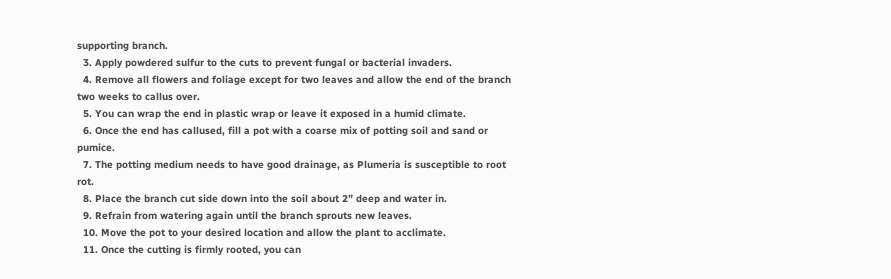supporting branch.
  3. Apply powdered sulfur to the cuts to prevent fungal or bacterial invaders.
  4. Remove all flowers and foliage except for two leaves and allow the end of the branch two weeks to callus over.
  5. You can wrap the end in plastic wrap or leave it exposed in a humid climate.
  6. Once the end has callused, fill a pot with a coarse mix of potting soil and sand or pumice.
  7. The potting medium needs to have good drainage, as Plumeria is susceptible to root rot.
  8. Place the branch cut side down into the soil about 2” deep and water in.
  9. Refrain from watering again until the branch sprouts new leaves.
  10. Move the pot to your desired location and allow the plant to acclimate.
  11. Once the cutting is firmly rooted, you can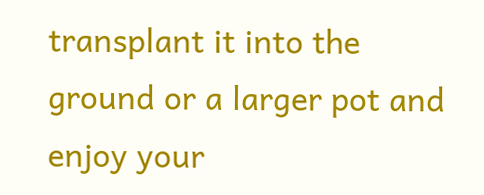transplant it into the ground or a larger pot and enjoy your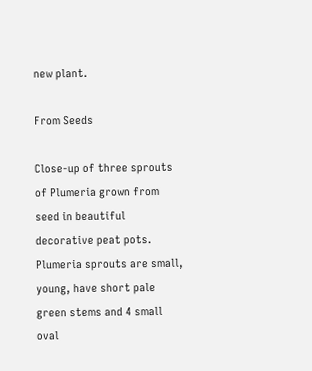new plant.

From Seeds

Close-up of three sprouts of Plumeria grown from seed in beautiful decorative peat pots. Plumeria sprouts are small, young, have short pale green stems and 4 small oval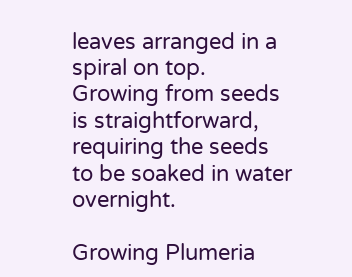leaves arranged in a spiral on top.
Growing from seeds is straightforward, requiring the seeds to be soaked in water overnight.

Growing Plumeria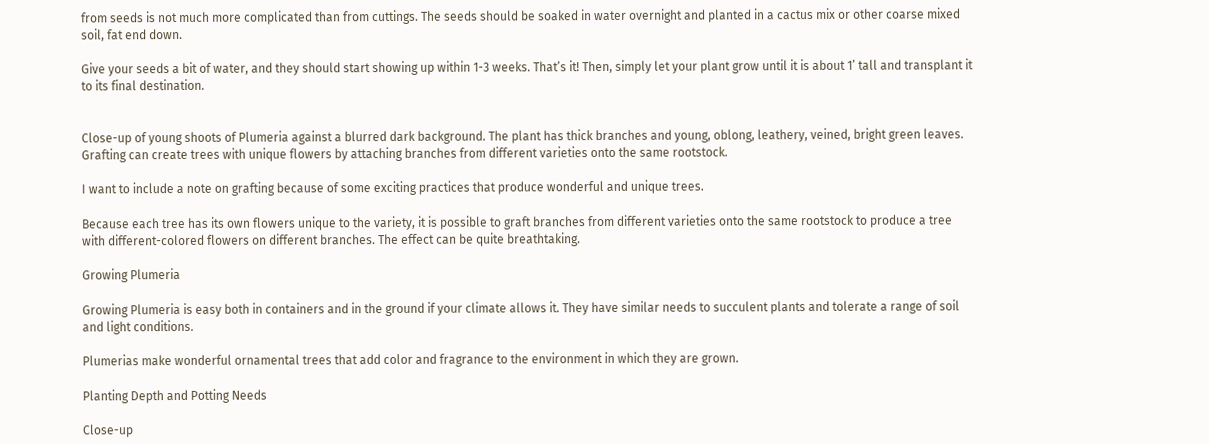from seeds is not much more complicated than from cuttings. The seeds should be soaked in water overnight and planted in a cactus mix or other coarse mixed soil, fat end down.

Give your seeds a bit of water, and they should start showing up within 1-3 weeks. That’s it! Then, simply let your plant grow until it is about 1’ tall and transplant it to its final destination.


Close-up of young shoots of Plumeria against a blurred dark background. The plant has thick branches and young, oblong, leathery, veined, bright green leaves.
Grafting can create trees with unique flowers by attaching branches from different varieties onto the same rootstock.

I want to include a note on grafting because of some exciting practices that produce wonderful and unique trees.

Because each tree has its own flowers unique to the variety, it is possible to graft branches from different varieties onto the same rootstock to produce a tree with different-colored flowers on different branches. The effect can be quite breathtaking.

Growing Plumeria

Growing Plumeria is easy both in containers and in the ground if your climate allows it. They have similar needs to succulent plants and tolerate a range of soil and light conditions.

Plumerias make wonderful ornamental trees that add color and fragrance to the environment in which they are grown.

Planting Depth and Potting Needs

Close-up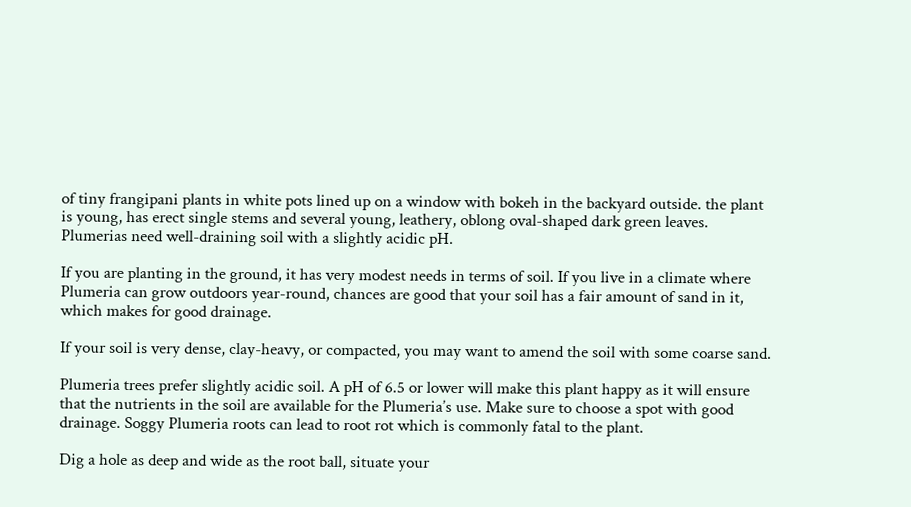of tiny frangipani plants in white pots lined up on a window with bokeh in the backyard outside. the plant is young, has erect single stems and several young, leathery, oblong oval-shaped dark green leaves.
Plumerias need well-draining soil with a slightly acidic pH.

If you are planting in the ground, it has very modest needs in terms of soil. If you live in a climate where Plumeria can grow outdoors year-round, chances are good that your soil has a fair amount of sand in it, which makes for good drainage.

If your soil is very dense, clay-heavy, or compacted, you may want to amend the soil with some coarse sand.

Plumeria trees prefer slightly acidic soil. A pH of 6.5 or lower will make this plant happy as it will ensure that the nutrients in the soil are available for the Plumeria’s use. Make sure to choose a spot with good drainage. Soggy Plumeria roots can lead to root rot which is commonly fatal to the plant.

Dig a hole as deep and wide as the root ball, situate your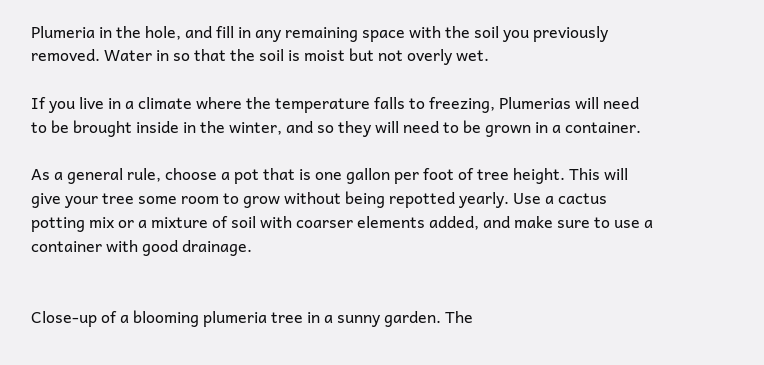Plumeria in the hole, and fill in any remaining space with the soil you previously removed. Water in so that the soil is moist but not overly wet.

If you live in a climate where the temperature falls to freezing, Plumerias will need to be brought inside in the winter, and so they will need to be grown in a container.

As a general rule, choose a pot that is one gallon per foot of tree height. This will give your tree some room to grow without being repotted yearly. Use a cactus potting mix or a mixture of soil with coarser elements added, and make sure to use a container with good drainage.


Close-up of a blooming plumeria tree in a sunny garden. The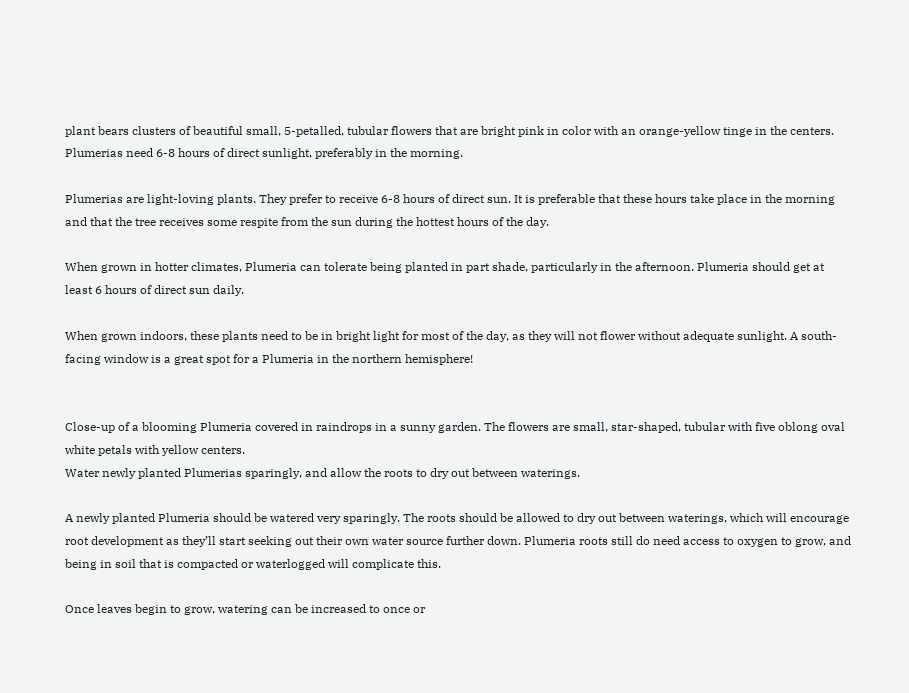plant bears clusters of beautiful small, 5-petalled, tubular flowers that are bright pink in color with an orange-yellow tinge in the centers.
Plumerias need 6-8 hours of direct sunlight, preferably in the morning.

Plumerias are light-loving plants. They prefer to receive 6-8 hours of direct sun. It is preferable that these hours take place in the morning and that the tree receives some respite from the sun during the hottest hours of the day.

When grown in hotter climates, Plumeria can tolerate being planted in part shade, particularly in the afternoon. Plumeria should get at least 6 hours of direct sun daily.

When grown indoors, these plants need to be in bright light for most of the day, as they will not flower without adequate sunlight. A south-facing window is a great spot for a Plumeria in the northern hemisphere!


Close-up of a blooming Plumeria covered in raindrops in a sunny garden. The flowers are small, star-shaped, tubular with five oblong oval white petals with yellow centers.
Water newly planted Plumerias sparingly, and allow the roots to dry out between waterings.

A newly planted Plumeria should be watered very sparingly. The roots should be allowed to dry out between waterings, which will encourage root development as they’ll start seeking out their own water source further down. Plumeria roots still do need access to oxygen to grow, and being in soil that is compacted or waterlogged will complicate this.

Once leaves begin to grow, watering can be increased to once or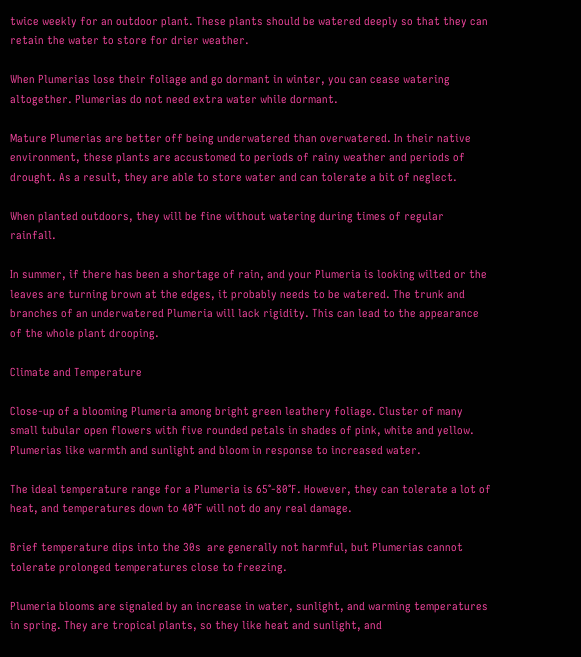twice weekly for an outdoor plant. These plants should be watered deeply so that they can retain the water to store for drier weather.

When Plumerias lose their foliage and go dormant in winter, you can cease watering altogether. Plumerias do not need extra water while dormant.

Mature Plumerias are better off being underwatered than overwatered. In their native environment, these plants are accustomed to periods of rainy weather and periods of drought. As a result, they are able to store water and can tolerate a bit of neglect.

When planted outdoors, they will be fine without watering during times of regular rainfall.

In summer, if there has been a shortage of rain, and your Plumeria is looking wilted or the leaves are turning brown at the edges, it probably needs to be watered. The trunk and branches of an underwatered Plumeria will lack rigidity. This can lead to the appearance of the whole plant drooping.

Climate and Temperature

Close-up of a blooming Plumeria among bright green leathery foliage. Cluster of many small tubular open flowers with five rounded petals in shades of pink, white and yellow.
Plumerias like warmth and sunlight and bloom in response to increased water.

The ideal temperature range for a Plumeria is 65°-80°F. However, they can tolerate a lot of heat, and temperatures down to 40°F will not do any real damage.

Brief temperature dips into the 30s  are generally not harmful, but Plumerias cannot tolerate prolonged temperatures close to freezing.

Plumeria blooms are signaled by an increase in water, sunlight, and warming temperatures in spring. They are tropical plants, so they like heat and sunlight, and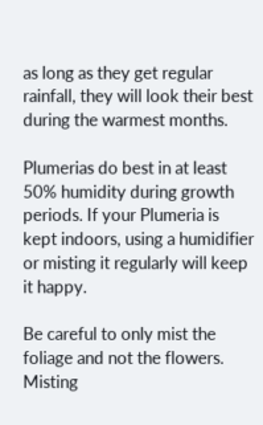as long as they get regular rainfall, they will look their best during the warmest months.

Plumerias do best in at least 50% humidity during growth periods. If your Plumeria is kept indoors, using a humidifier or misting it regularly will keep it happy.

Be careful to only mist the foliage and not the flowers. Misting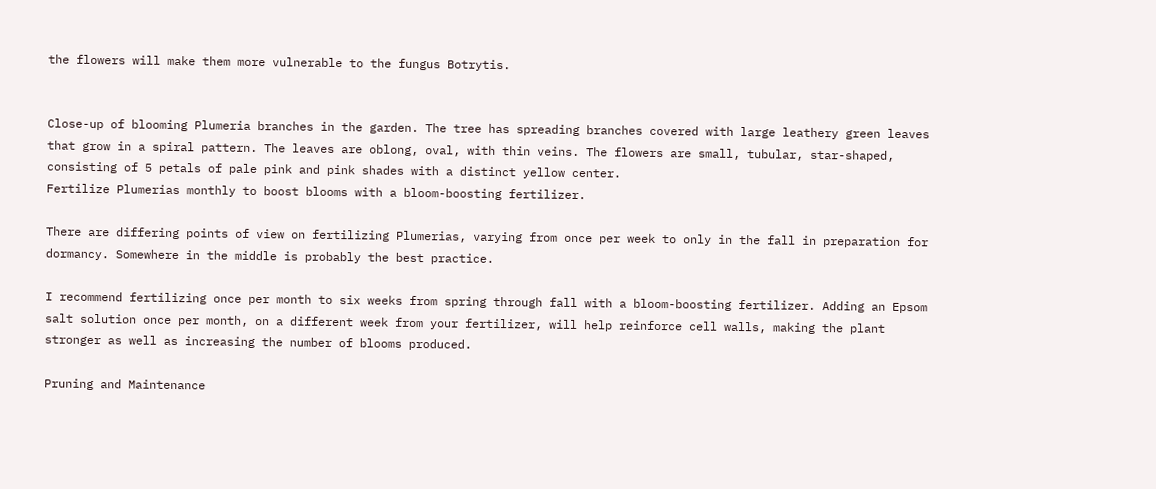the flowers will make them more vulnerable to the fungus Botrytis.


Close-up of blooming Plumeria branches in the garden. The tree has spreading branches covered with large leathery green leaves that grow in a spiral pattern. The leaves are oblong, oval, with thin veins. The flowers are small, tubular, star-shaped, consisting of 5 petals of pale pink and pink shades with a distinct yellow center.
Fertilize Plumerias monthly to boost blooms with a bloom-boosting fertilizer.

There are differing points of view on fertilizing Plumerias, varying from once per week to only in the fall in preparation for dormancy. Somewhere in the middle is probably the best practice.

I recommend fertilizing once per month to six weeks from spring through fall with a bloom-boosting fertilizer. Adding an Epsom salt solution once per month, on a different week from your fertilizer, will help reinforce cell walls, making the plant stronger as well as increasing the number of blooms produced.

Pruning and Maintenance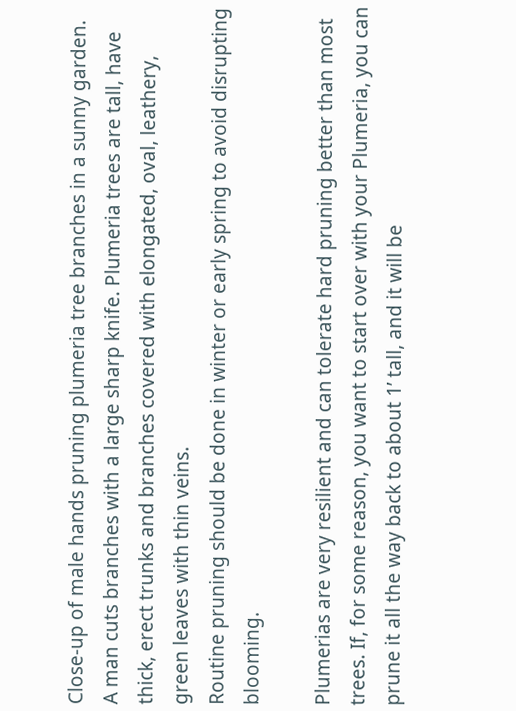Close-up of male hands pruning plumeria tree branches in a sunny garden. A man cuts branches with a large sharp knife. Plumeria trees are tall, have thick, erect trunks and branches covered with elongated, oval, leathery, green leaves with thin veins.
Routine pruning should be done in winter or early spring to avoid disrupting blooming.

Plumerias are very resilient and can tolerate hard pruning better than most trees. If, for some reason, you want to start over with your Plumeria, you can prune it all the way back to about 1’ tall, and it will be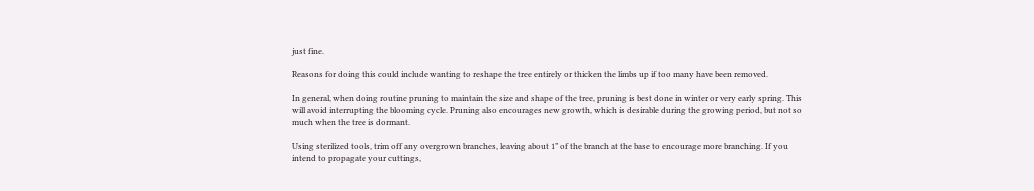just fine.

Reasons for doing this could include wanting to reshape the tree entirely or thicken the limbs up if too many have been removed.

In general, when doing routine pruning to maintain the size and shape of the tree, pruning is best done in winter or very early spring. This will avoid interrupting the blooming cycle. Pruning also encourages new growth, which is desirable during the growing period, but not so much when the tree is dormant.

Using sterilized tools, trim off any overgrown branches, leaving about 1” of the branch at the base to encourage more branching. If you intend to propagate your cuttings,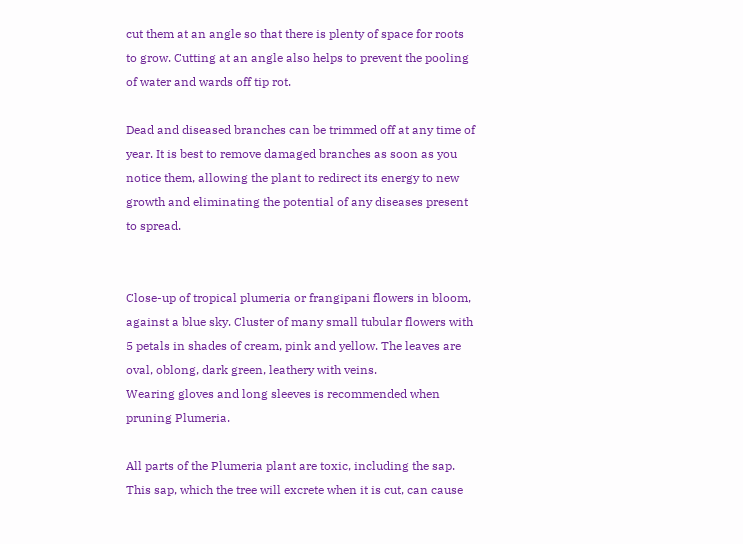cut them at an angle so that there is plenty of space for roots to grow. Cutting at an angle also helps to prevent the pooling of water and wards off tip rot.

Dead and diseased branches can be trimmed off at any time of year. It is best to remove damaged branches as soon as you notice them, allowing the plant to redirect its energy to new growth and eliminating the potential of any diseases present to spread.


Close-up of tropical plumeria or frangipani flowers in bloom, against a blue sky. Cluster of many small tubular flowers with 5 petals in shades of cream, pink and yellow. The leaves are oval, oblong, dark green, leathery with veins.
Wearing gloves and long sleeves is recommended when pruning Plumeria.

All parts of the Plumeria plant are toxic, including the sap. This sap, which the tree will excrete when it is cut, can cause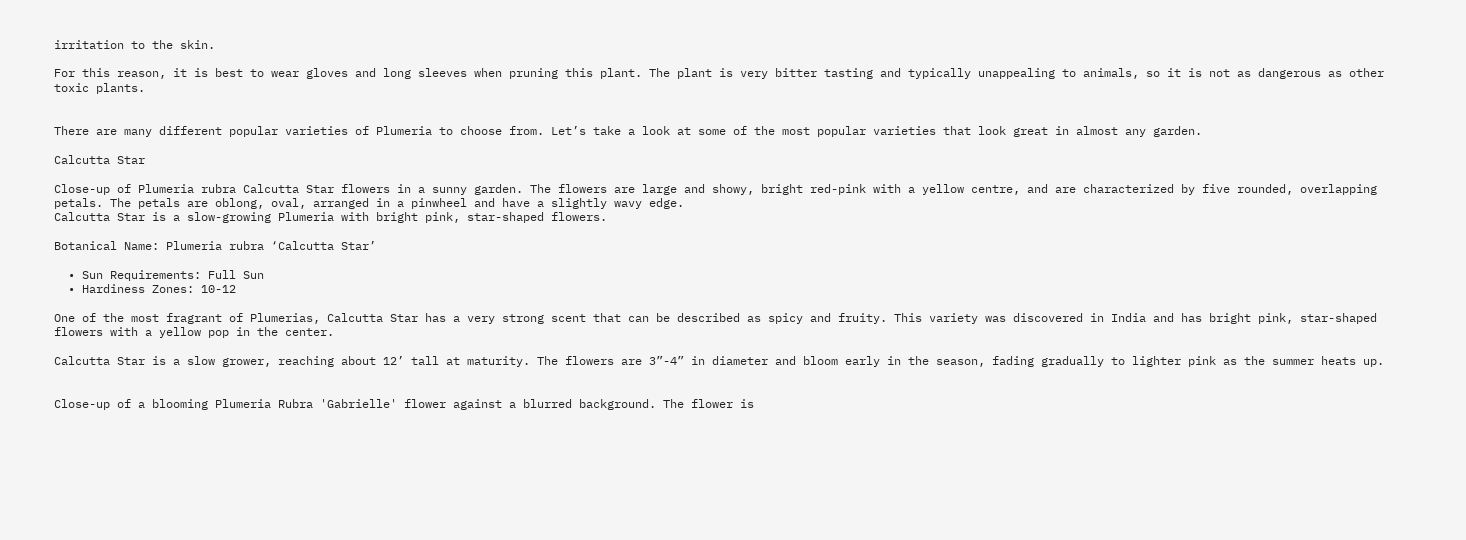irritation to the skin.

For this reason, it is best to wear gloves and long sleeves when pruning this plant. The plant is very bitter tasting and typically unappealing to animals, so it is not as dangerous as other toxic plants.


There are many different popular varieties of Plumeria to choose from. Let’s take a look at some of the most popular varieties that look great in almost any garden.

Calcutta Star

Close-up of Plumeria rubra Calcutta Star flowers in a sunny garden. The flowers are large and showy, bright red-pink with a yellow centre, and are characterized by five rounded, overlapping petals. The petals are oblong, oval, arranged in a pinwheel and have a slightly wavy edge.
Calcutta Star is a slow-growing Plumeria with bright pink, star-shaped flowers.

Botanical Name: Plumeria rubra ‘Calcutta Star’

  • Sun Requirements: Full Sun
  • Hardiness Zones: 10-12

One of the most fragrant of Plumerias, Calcutta Star has a very strong scent that can be described as spicy and fruity. This variety was discovered in India and has bright pink, star-shaped flowers with a yellow pop in the center.

Calcutta Star is a slow grower, reaching about 12’ tall at maturity. The flowers are 3”-4” in diameter and bloom early in the season, fading gradually to lighter pink as the summer heats up.


Close-up of a blooming Plumeria Rubra 'Gabrielle' flower against a blurred background. The flower is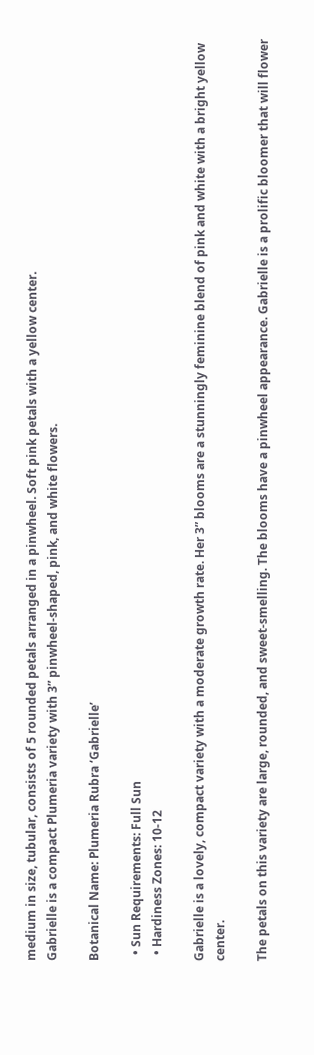medium in size, tubular, consists of 5 rounded petals arranged in a pinwheel. Soft pink petals with a yellow center.
Gabrielle is a compact Plumeria variety with 3” pinwheel-shaped, pink, and white flowers.

Botanical Name: Plumeria Rubra ‘Gabrielle’

  • Sun Requirements: Full Sun
  • Hardiness Zones: 10-12

Gabrielle is a lovely, compact variety with a moderate growth rate. Her 3” blooms are a stunningly feminine blend of pink and white with a bright yellow center.

The petals on this variety are large, rounded, and sweet-smelling. The blooms have a pinwheel appearance. Gabrielle is a prolific bloomer that will flower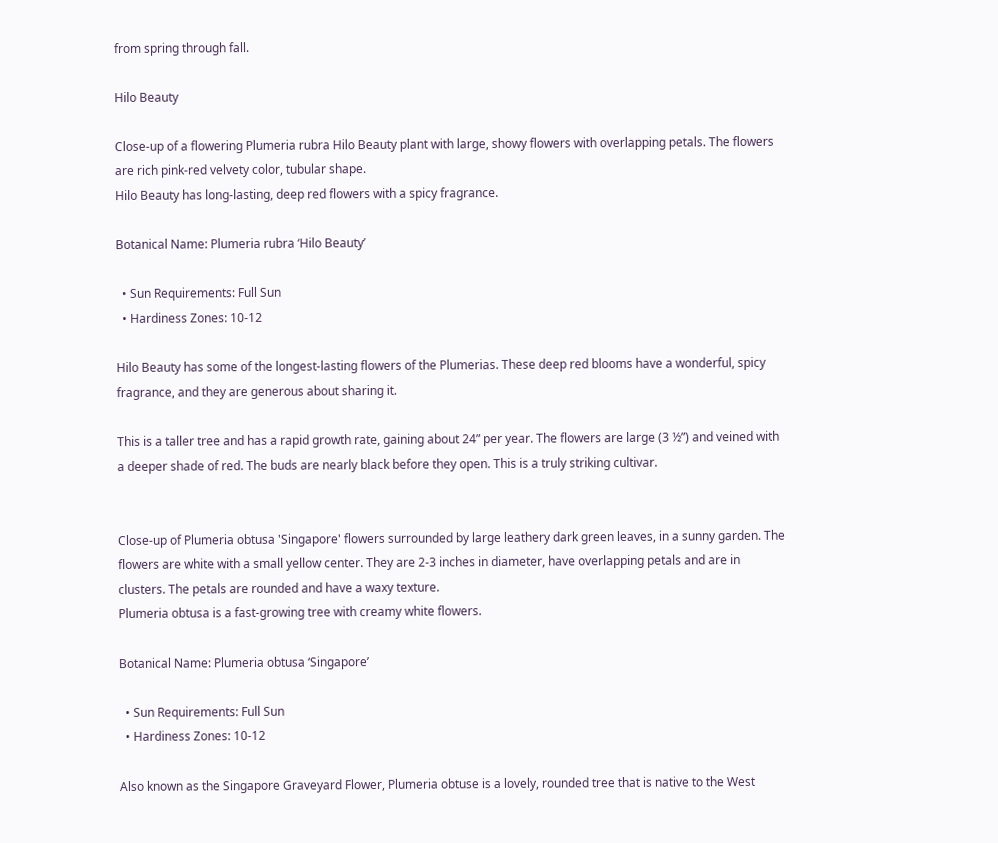from spring through fall.

Hilo Beauty

Close-up of a flowering Plumeria rubra Hilo Beauty plant with large, showy flowers with overlapping petals. The flowers are rich pink-red velvety color, tubular shape.
Hilo Beauty has long-lasting, deep red flowers with a spicy fragrance.

Botanical Name: Plumeria rubra ‘Hilo Beauty’

  • Sun Requirements: Full Sun
  • Hardiness Zones: 10-12

Hilo Beauty has some of the longest-lasting flowers of the Plumerias. These deep red blooms have a wonderful, spicy fragrance, and they are generous about sharing it.

This is a taller tree and has a rapid growth rate, gaining about 24” per year. The flowers are large (3 ½”) and veined with a deeper shade of red. The buds are nearly black before they open. This is a truly striking cultivar.


Close-up of Plumeria obtusa 'Singapore' flowers surrounded by large leathery dark green leaves, in a sunny garden. The flowers are white with a small yellow center. They are 2-3 inches in diameter, have overlapping petals and are in clusters. The petals are rounded and have a waxy texture.
Plumeria obtusa is a fast-growing tree with creamy white flowers.

Botanical Name: Plumeria obtusa ‘Singapore’

  • Sun Requirements: Full Sun
  • Hardiness Zones: 10-12

Also known as the Singapore Graveyard Flower, Plumeria obtuse is a lovely, rounded tree that is native to the West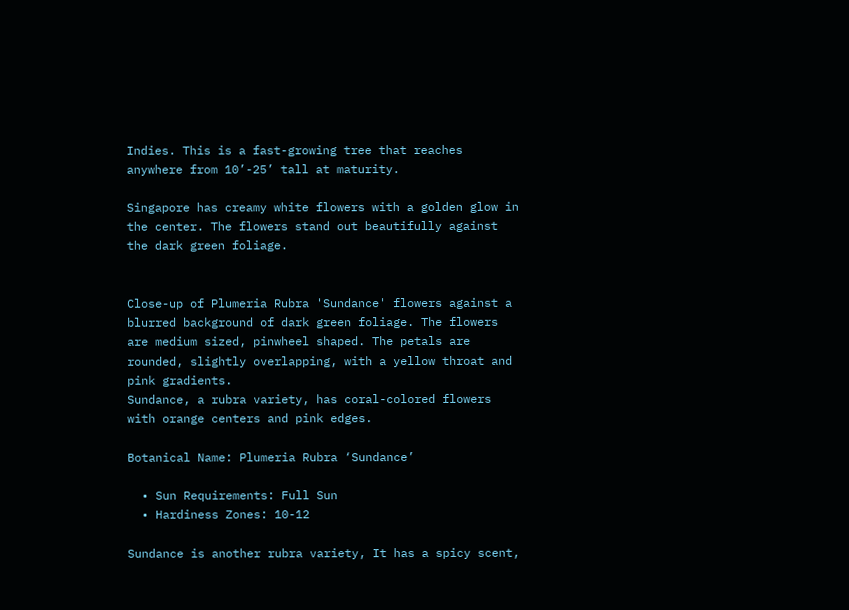Indies. This is a fast-growing tree that reaches anywhere from 10’-25’ tall at maturity.

Singapore has creamy white flowers with a golden glow in the center. The flowers stand out beautifully against the dark green foliage.


Close-up of Plumeria Rubra 'Sundance' flowers against a blurred background of dark green foliage. The flowers are medium sized, pinwheel shaped. The petals are rounded, slightly overlapping, with a yellow throat and pink gradients.
Sundance, a rubra variety, has coral-colored flowers with orange centers and pink edges.

Botanical Name: Plumeria Rubra ‘Sundance’

  • Sun Requirements: Full Sun
  • Hardiness Zones: 10-12

Sundance is another rubra variety, It has a spicy scent,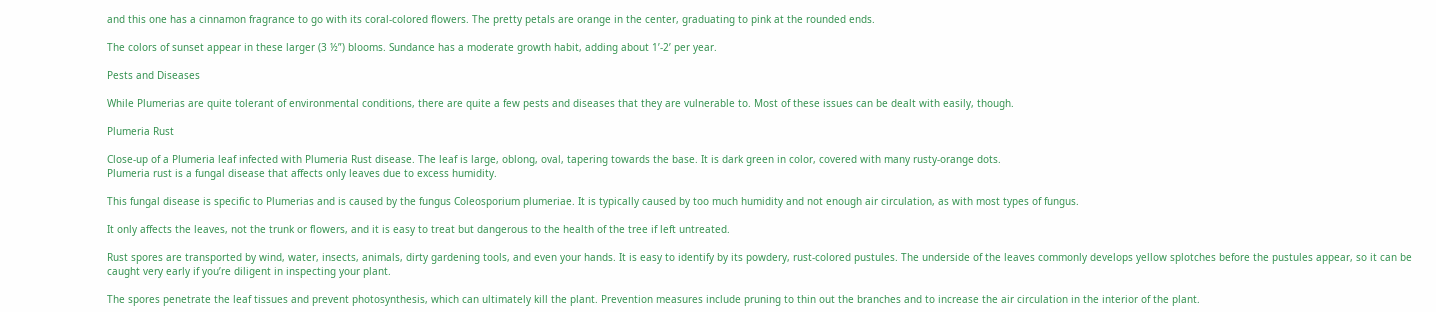and this one has a cinnamon fragrance to go with its coral-colored flowers. The pretty petals are orange in the center, graduating to pink at the rounded ends.

The colors of sunset appear in these larger (3 ½”) blooms. Sundance has a moderate growth habit, adding about 1’-2’ per year.

Pests and Diseases

While Plumerias are quite tolerant of environmental conditions, there are quite a few pests and diseases that they are vulnerable to. Most of these issues can be dealt with easily, though.

Plumeria Rust

Close-up of a Plumeria leaf infected with Plumeria Rust disease. The leaf is large, oblong, oval, tapering towards the base. It is dark green in color, covered with many rusty-orange dots.
Plumeria rust is a fungal disease that affects only leaves due to excess humidity.

This fungal disease is specific to Plumerias and is caused by the fungus Coleosporium plumeriae. It is typically caused by too much humidity and not enough air circulation, as with most types of fungus.

It only affects the leaves, not the trunk or flowers, and it is easy to treat but dangerous to the health of the tree if left untreated.

Rust spores are transported by wind, water, insects, animals, dirty gardening tools, and even your hands. It is easy to identify by its powdery, rust-colored pustules. The underside of the leaves commonly develops yellow splotches before the pustules appear, so it can be caught very early if you’re diligent in inspecting your plant.

The spores penetrate the leaf tissues and prevent photosynthesis, which can ultimately kill the plant. Prevention measures include pruning to thin out the branches and to increase the air circulation in the interior of the plant.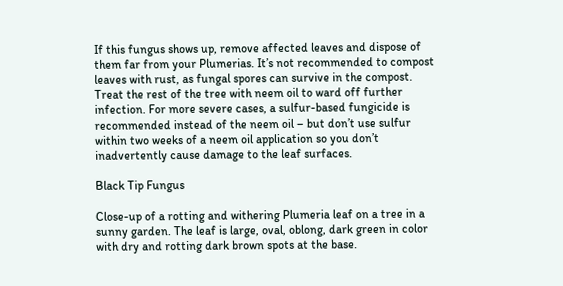If this fungus shows up, remove affected leaves and dispose of them far from your Plumerias. It’s not recommended to compost leaves with rust, as fungal spores can survive in the compost. Treat the rest of the tree with neem oil to ward off further infection. For more severe cases, a sulfur-based fungicide is recommended instead of the neem oil – but don’t use sulfur within two weeks of a neem oil application so you don’t inadvertently cause damage to the leaf surfaces.

Black Tip Fungus

Close-up of a rotting and withering Plumeria leaf on a tree in a sunny garden. The leaf is large, oval, oblong, dark green in color with dry and rotting dark brown spots at the base.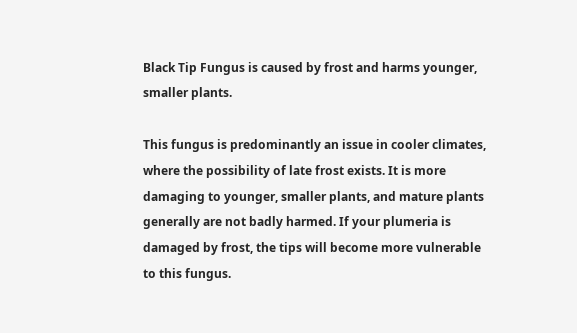Black Tip Fungus is caused by frost and harms younger, smaller plants.

This fungus is predominantly an issue in cooler climates, where the possibility of late frost exists. It is more damaging to younger, smaller plants, and mature plants generally are not badly harmed. If your plumeria is damaged by frost, the tips will become more vulnerable to this fungus.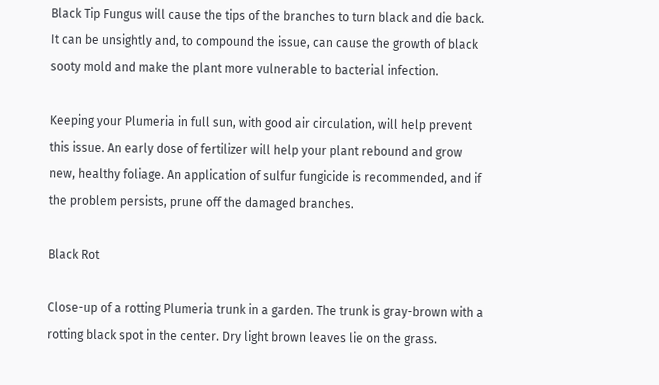Black Tip Fungus will cause the tips of the branches to turn black and die back. It can be unsightly and, to compound the issue, can cause the growth of black sooty mold and make the plant more vulnerable to bacterial infection.

Keeping your Plumeria in full sun, with good air circulation, will help prevent this issue. An early dose of fertilizer will help your plant rebound and grow new, healthy foliage. An application of sulfur fungicide is recommended, and if the problem persists, prune off the damaged branches.

Black Rot

Close-up of a rotting Plumeria trunk in a garden. The trunk is gray-brown with a rotting black spot in the center. Dry light brown leaves lie on the grass.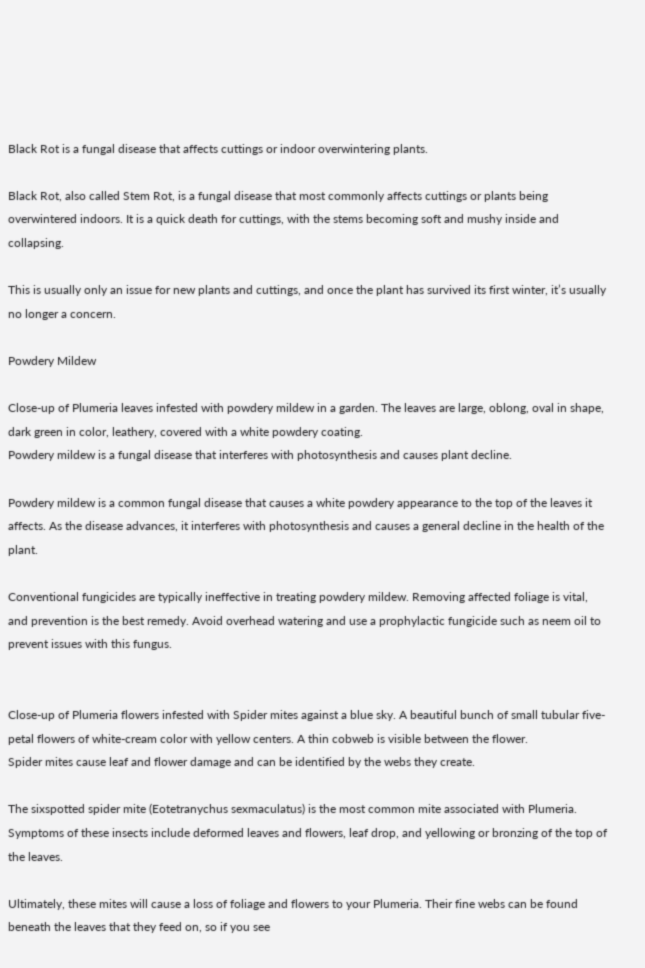Black Rot is a fungal disease that affects cuttings or indoor overwintering plants.

Black Rot, also called Stem Rot, is a fungal disease that most commonly affects cuttings or plants being overwintered indoors. It is a quick death for cuttings, with the stems becoming soft and mushy inside and collapsing.

This is usually only an issue for new plants and cuttings, and once the plant has survived its first winter, it’s usually no longer a concern.

Powdery Mildew

Close-up of Plumeria leaves infested with powdery mildew in a garden. The leaves are large, oblong, oval in shape, dark green in color, leathery, covered with a white powdery coating.
Powdery mildew is a fungal disease that interferes with photosynthesis and causes plant decline.

Powdery mildew is a common fungal disease that causes a white powdery appearance to the top of the leaves it affects. As the disease advances, it interferes with photosynthesis and causes a general decline in the health of the plant.

Conventional fungicides are typically ineffective in treating powdery mildew. Removing affected foliage is vital, and prevention is the best remedy. Avoid overhead watering and use a prophylactic fungicide such as neem oil to prevent issues with this fungus.


Close-up of Plumeria flowers infested with Spider mites against a blue sky. A beautiful bunch of small tubular five-petal flowers of white-cream color with yellow centers. A thin cobweb is visible between the flower.
Spider mites cause leaf and flower damage and can be identified by the webs they create.

The sixspotted spider mite (Eotetranychus sexmaculatus) is the most common mite associated with Plumeria. Symptoms of these insects include deformed leaves and flowers, leaf drop, and yellowing or bronzing of the top of the leaves.

Ultimately, these mites will cause a loss of foliage and flowers to your Plumeria. Their fine webs can be found beneath the leaves that they feed on, so if you see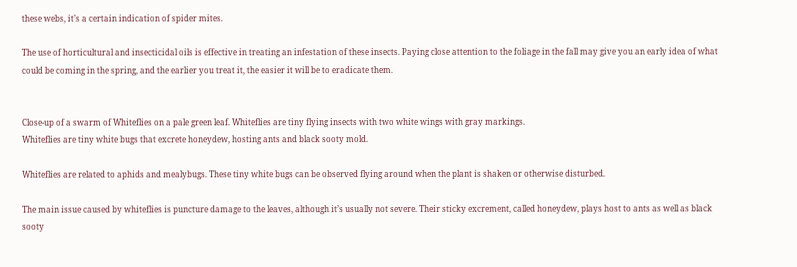these webs, it’s a certain indication of spider mites.

The use of horticultural and insecticidal oils is effective in treating an infestation of these insects. Paying close attention to the foliage in the fall may give you an early idea of what could be coming in the spring, and the earlier you treat it, the easier it will be to eradicate them.


Close-up of a swarm of Whiteflies on a pale green leaf. Whiteflies are tiny flying insects with two white wings with gray markings.
Whiteflies are tiny white bugs that excrete honeydew, hosting ants and black sooty mold.

Whiteflies are related to aphids and mealybugs. These tiny white bugs can be observed flying around when the plant is shaken or otherwise disturbed.

The main issue caused by whiteflies is puncture damage to the leaves, although it’s usually not severe. Their sticky excrement, called honeydew, plays host to ants as well as black sooty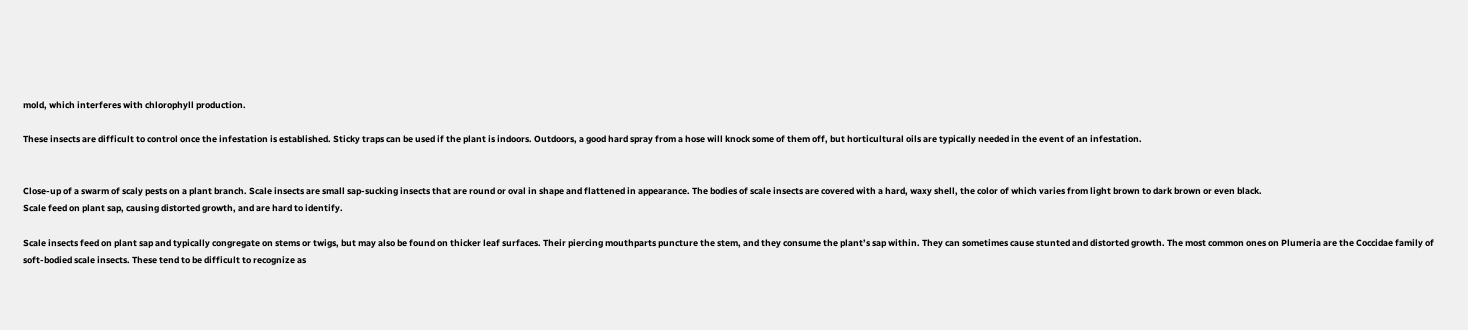mold, which interferes with chlorophyll production.

These insects are difficult to control once the infestation is established. Sticky traps can be used if the plant is indoors. Outdoors, a good hard spray from a hose will knock some of them off, but horticultural oils are typically needed in the event of an infestation.


Close-up of a swarm of scaly pests on a plant branch. Scale insects are small sap-sucking insects that are round or oval in shape and flattened in appearance. The bodies of scale insects are covered with a hard, waxy shell, the color of which varies from light brown to dark brown or even black.
Scale feed on plant sap, causing distorted growth, and are hard to identify.

Scale insects feed on plant sap and typically congregate on stems or twigs, but may also be found on thicker leaf surfaces. Their piercing mouthparts puncture the stem, and they consume the plant’s sap within. They can sometimes cause stunted and distorted growth. The most common ones on Plumeria are the Coccidae family of soft-bodied scale insects. These tend to be difficult to recognize as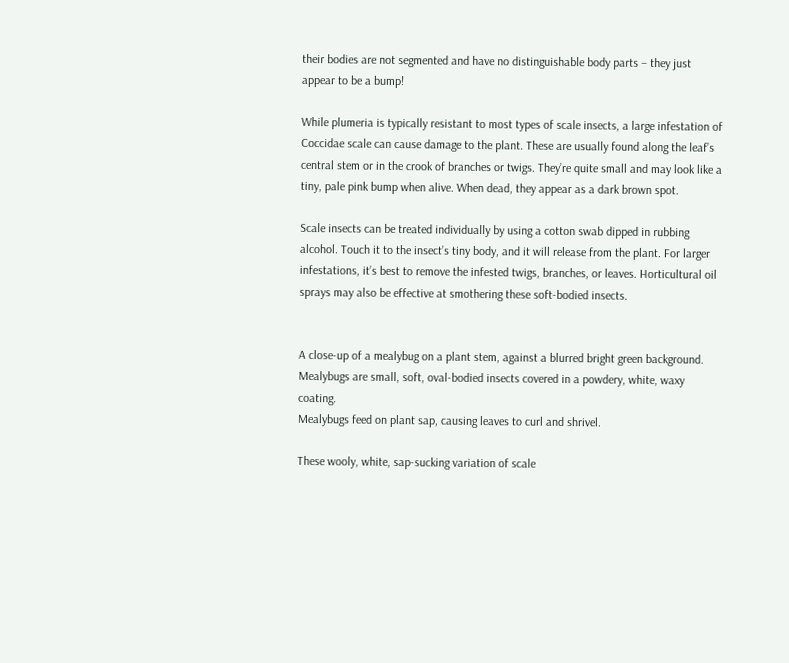their bodies are not segmented and have no distinguishable body parts – they just appear to be a bump!

While plumeria is typically resistant to most types of scale insects, a large infestation of Coccidae scale can cause damage to the plant. These are usually found along the leaf’s central stem or in the crook of branches or twigs. They’re quite small and may look like a tiny, pale pink bump when alive. When dead, they appear as a dark brown spot.

Scale insects can be treated individually by using a cotton swab dipped in rubbing alcohol. Touch it to the insect’s tiny body, and it will release from the plant. For larger infestations, it’s best to remove the infested twigs, branches, or leaves. Horticultural oil sprays may also be effective at smothering these soft-bodied insects.


A close-up of a mealybug on a plant stem, against a blurred bright green background. Mealybugs are small, soft, oval-bodied insects covered in a powdery, white, waxy coating.
Mealybugs feed on plant sap, causing leaves to curl and shrivel.

These wooly, white, sap-sucking variation of scale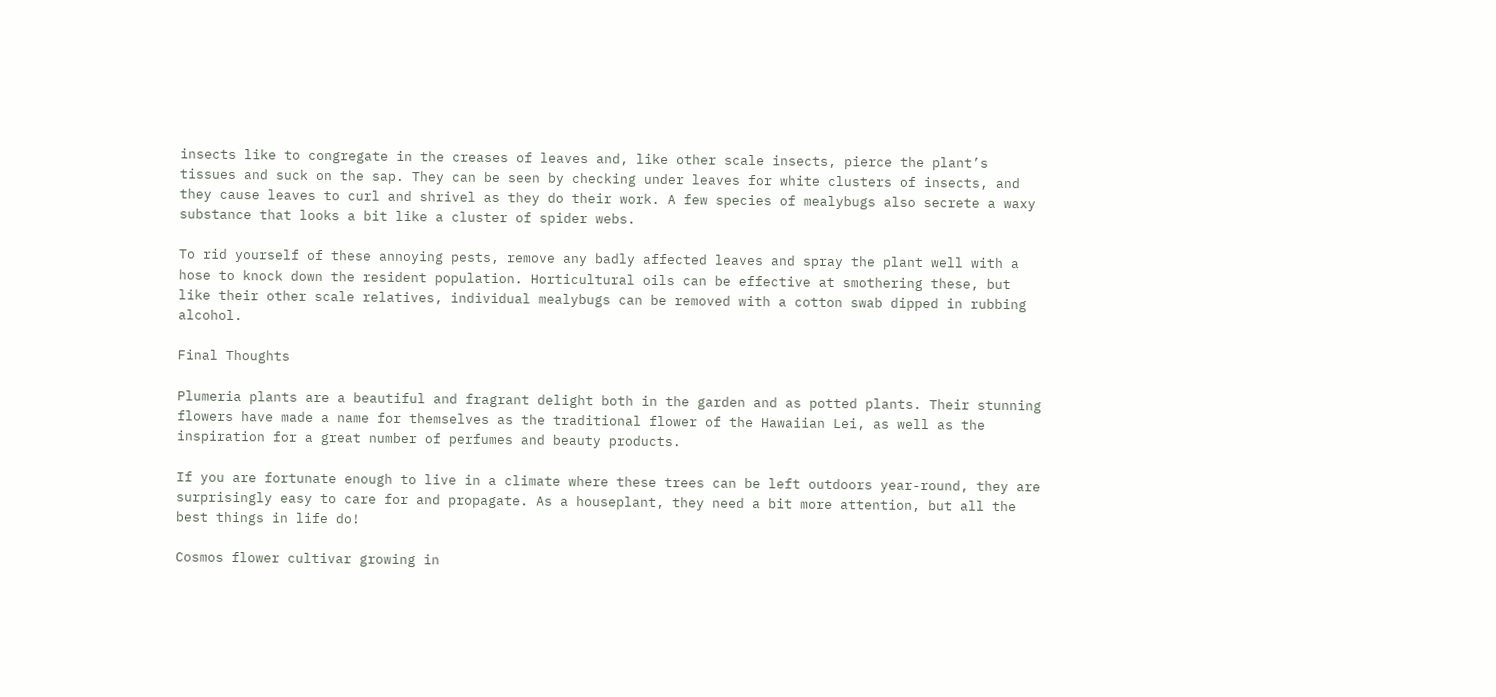insects like to congregate in the creases of leaves and, like other scale insects, pierce the plant’s tissues and suck on the sap. They can be seen by checking under leaves for white clusters of insects, and they cause leaves to curl and shrivel as they do their work. A few species of mealybugs also secrete a waxy substance that looks a bit like a cluster of spider webs.

To rid yourself of these annoying pests, remove any badly affected leaves and spray the plant well with a hose to knock down the resident population. Horticultural oils can be effective at smothering these, but like their other scale relatives, individual mealybugs can be removed with a cotton swab dipped in rubbing alcohol.

Final Thoughts

Plumeria plants are a beautiful and fragrant delight both in the garden and as potted plants. Their stunning flowers have made a name for themselves as the traditional flower of the Hawaiian Lei, as well as the inspiration for a great number of perfumes and beauty products.

If you are fortunate enough to live in a climate where these trees can be left outdoors year-round, they are surprisingly easy to care for and propagate. As a houseplant, they need a bit more attention, but all the best things in life do!

Cosmos flower cultivar growing in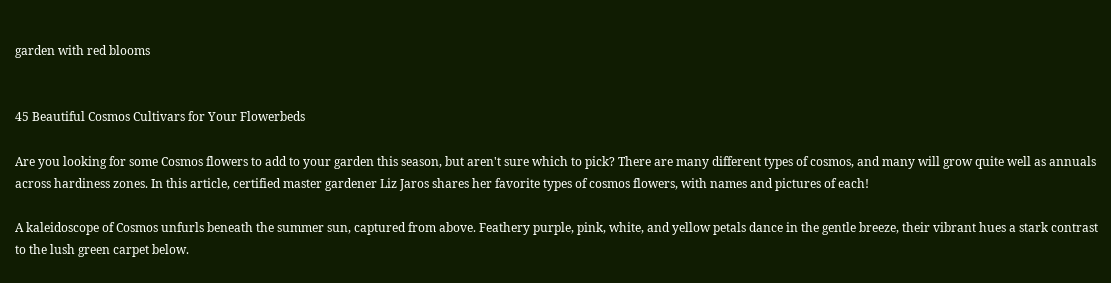garden with red blooms


45 Beautiful Cosmos Cultivars for Your Flowerbeds

Are you looking for some Cosmos flowers to add to your garden this season, but aren't sure which to pick? There are many different types of cosmos, and many will grow quite well as annuals across hardiness zones. In this article, certified master gardener Liz Jaros shares her favorite types of cosmos flowers, with names and pictures of each!

A kaleidoscope of Cosmos unfurls beneath the summer sun, captured from above. Feathery purple, pink, white, and yellow petals dance in the gentle breeze, their vibrant hues a stark contrast to the lush green carpet below.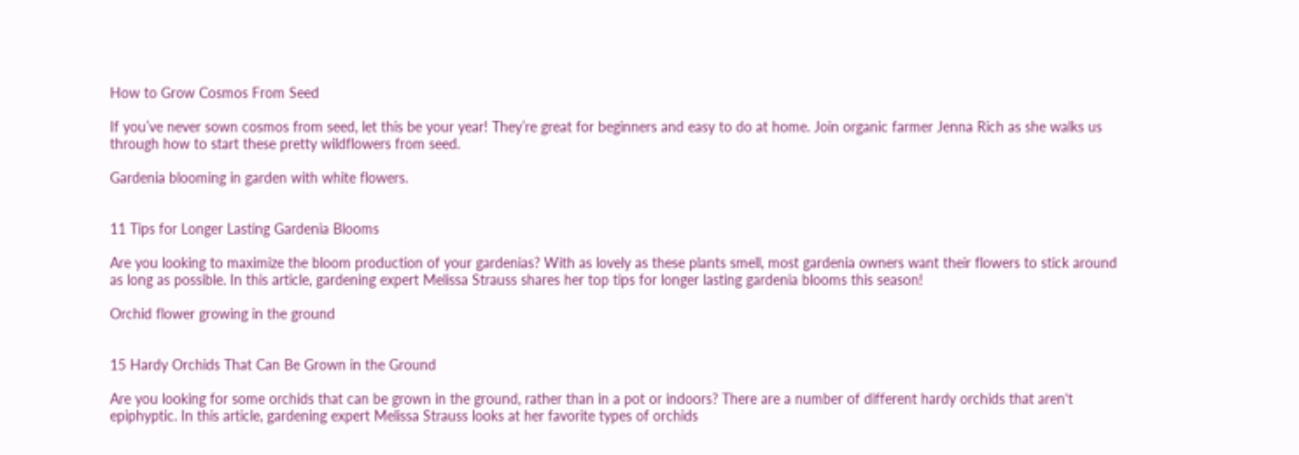How to Grow Cosmos From Seed

If you’ve never sown cosmos from seed, let this be your year! They’re great for beginners and easy to do at home. Join organic farmer Jenna Rich as she walks us through how to start these pretty wildflowers from seed.

Gardenia blooming in garden with white flowers.


11 Tips for Longer Lasting Gardenia Blooms

Are you looking to maximize the bloom production of your gardenias? With as lovely as these plants smell, most gardenia owners want their flowers to stick around as long as possible. In this article, gardening expert Melissa Strauss shares her top tips for longer lasting gardenia blooms this season!

Orchid flower growing in the ground


15 Hardy Orchids That Can Be Grown in the Ground

Are you looking for some orchids that can be grown in the ground, rather than in a pot or indoors? There are a number of different hardy orchids that aren't epiphyptic. In this article, gardening expert Melissa Strauss looks at her favorite types of orchids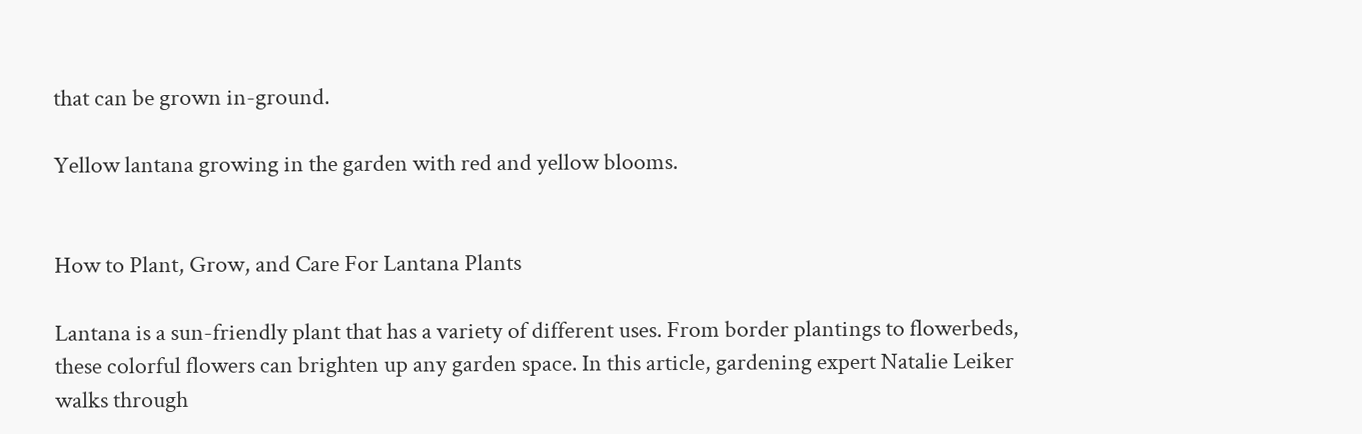that can be grown in-ground.

Yellow lantana growing in the garden with red and yellow blooms.


How to Plant, Grow, and Care For Lantana Plants

Lantana is a sun-friendly plant that has a variety of different uses. From border plantings to flowerbeds, these colorful flowers can brighten up any garden space. In this article, gardening expert Natalie Leiker walks through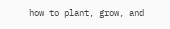how to plant, grow, and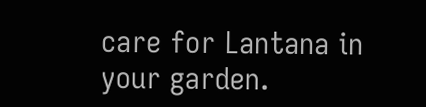care for Lantana in your garden.